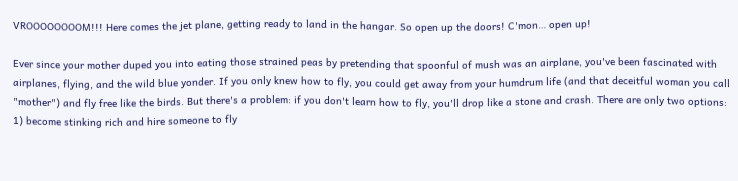VROOOOOOOOM!!! Here comes the jet plane, getting ready to land in the hangar. So open up the doors! C'mon… open up!

Ever since your mother duped you into eating those strained peas by pretending that spoonful of mush was an airplane, you've been fascinated with airplanes, flying, and the wild blue yonder. If you only knew how to fly, you could get away from your humdrum life (and that deceitful woman you call "mother") and fly free like the birds. But there's a problem: if you don't learn how to fly, you'll drop like a stone and crash. There are only two options: 1) become stinking rich and hire someone to fly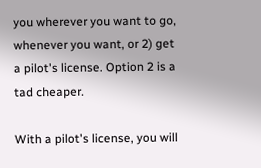you wherever you want to go, whenever you want, or 2) get a pilot's license. Option 2 is a tad cheaper.

With a pilot's license, you will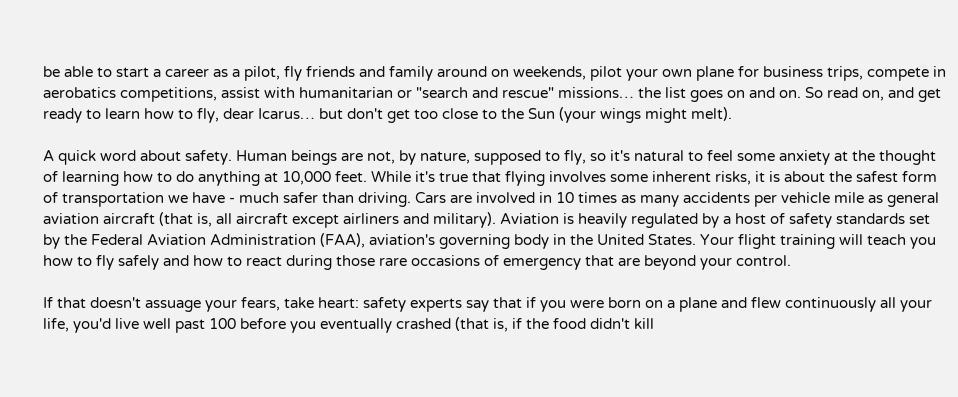be able to start a career as a pilot, fly friends and family around on weekends, pilot your own plane for business trips, compete in aerobatics competitions, assist with humanitarian or "search and rescue" missions… the list goes on and on. So read on, and get ready to learn how to fly, dear Icarus… but don't get too close to the Sun (your wings might melt).

A quick word about safety. Human beings are not, by nature, supposed to fly, so it's natural to feel some anxiety at the thought of learning how to do anything at 10,000 feet. While it's true that flying involves some inherent risks, it is about the safest form of transportation we have - much safer than driving. Cars are involved in 10 times as many accidents per vehicle mile as general aviation aircraft (that is, all aircraft except airliners and military). Aviation is heavily regulated by a host of safety standards set by the Federal Aviation Administration (FAA), aviation's governing body in the United States. Your flight training will teach you how to fly safely and how to react during those rare occasions of emergency that are beyond your control.

If that doesn't assuage your fears, take heart: safety experts say that if you were born on a plane and flew continuously all your life, you'd live well past 100 before you eventually crashed (that is, if the food didn't kill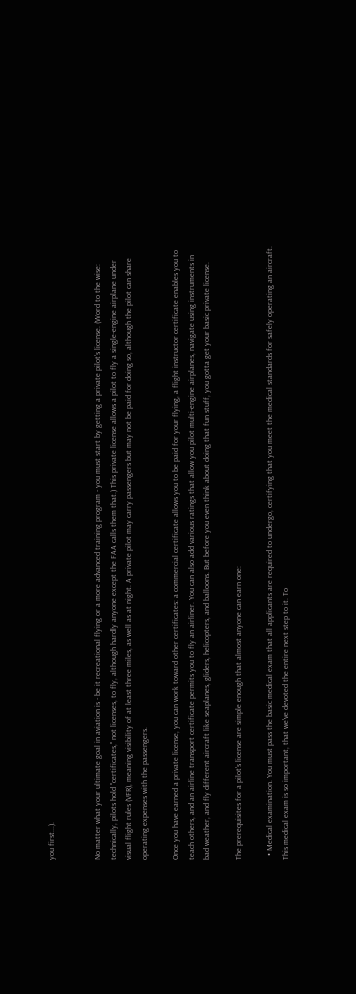you first...).


No matter what your ultimate goal in aviation is - be it recreational flying or a more advanced training program - you must start by getting a private pilot's license. (Word to the wise: technically, pilots hold "certificates," not licenses, to fly, although hardly anyone except the FAA calls them that.) This private license allows a pilot to fly a single-engine airplane under visual flight rules (VFR), meaning visibility of at least three miles, as well as at night. A private pilot may carry passengers but may not be paid for doing so, although the pilot can share operating expenses with the passengers.

Once you have earned a private license, you can work toward other certificates: a commercial certificate allows you to be paid for your flying, a flight instructor certificate enables you to teach others, and an airline transport certificate permits you to fly an airliner. You can also add various ratings that allow you pilot multi-engine airplanes, navigate using instruments in bad weather, and fly different aircraft like seaplanes, gliders, helicopters, and balloons. But before you even think about doing that fun stuff, you gotta get your basic private license.

The prerequisites for a pilot's license are simple enough that almost anyone can earn one:

  • Medical examination. You must pass the basic medical exam that all applicants are required to undergo, certifying that you meet the medical standards for safely operating an aircraft. This medical exam is so important, that we've devoted the entire next step to it. To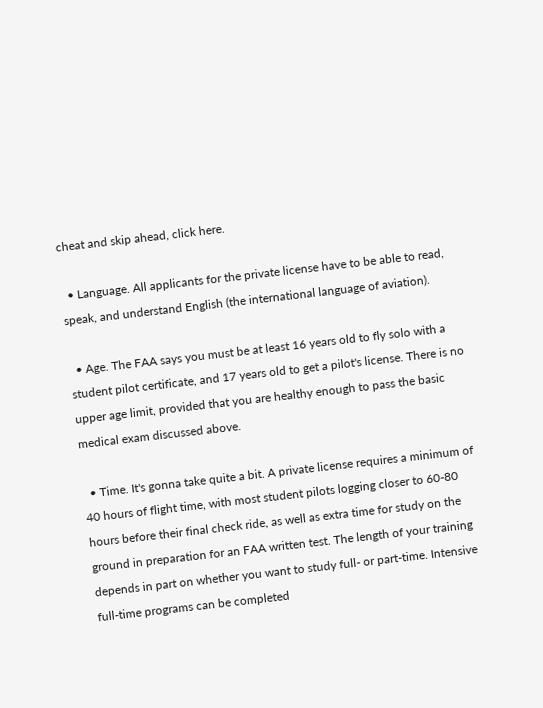cheat and skip ahead, click here.

  • Language. All applicants for the private license have to be able to read, speak, and understand English (the international language of aviation).

  • Age. The FAA says you must be at least 16 years old to fly solo with a student pilot certificate, and 17 years old to get a pilot's license. There is no upper age limit, provided that you are healthy enough to pass the basic medical exam discussed above.

  • Time. It's gonna take quite a bit. A private license requires a minimum of 40 hours of flight time, with most student pilots logging closer to 60-80 hours before their final check ride, as well as extra time for study on the ground in preparation for an FAA written test. The length of your training depends in part on whether you want to study full- or part-time. Intensive full-time programs can be completed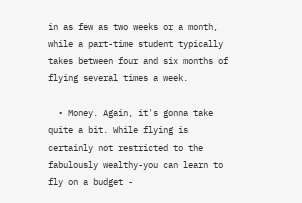in as few as two weeks or a month, while a part-time student typically takes between four and six months of flying several times a week.

  • Money. Again, it's gonna take quite a bit. While flying is certainly not restricted to the fabulously wealthy-you can learn to fly on a budget -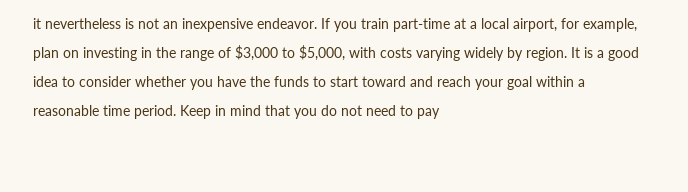it nevertheless is not an inexpensive endeavor. If you train part-time at a local airport, for example, plan on investing in the range of $3,000 to $5,000, with costs varying widely by region. It is a good idea to consider whether you have the funds to start toward and reach your goal within a reasonable time period. Keep in mind that you do not need to pay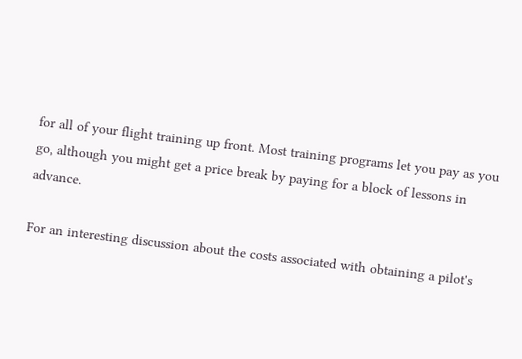for all of your flight training up front. Most training programs let you pay as you go, although you might get a price break by paying for a block of lessons in advance.

For an interesting discussion about the costs associated with obtaining a pilot's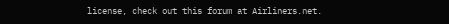license, check out this forum at Airliners.net.